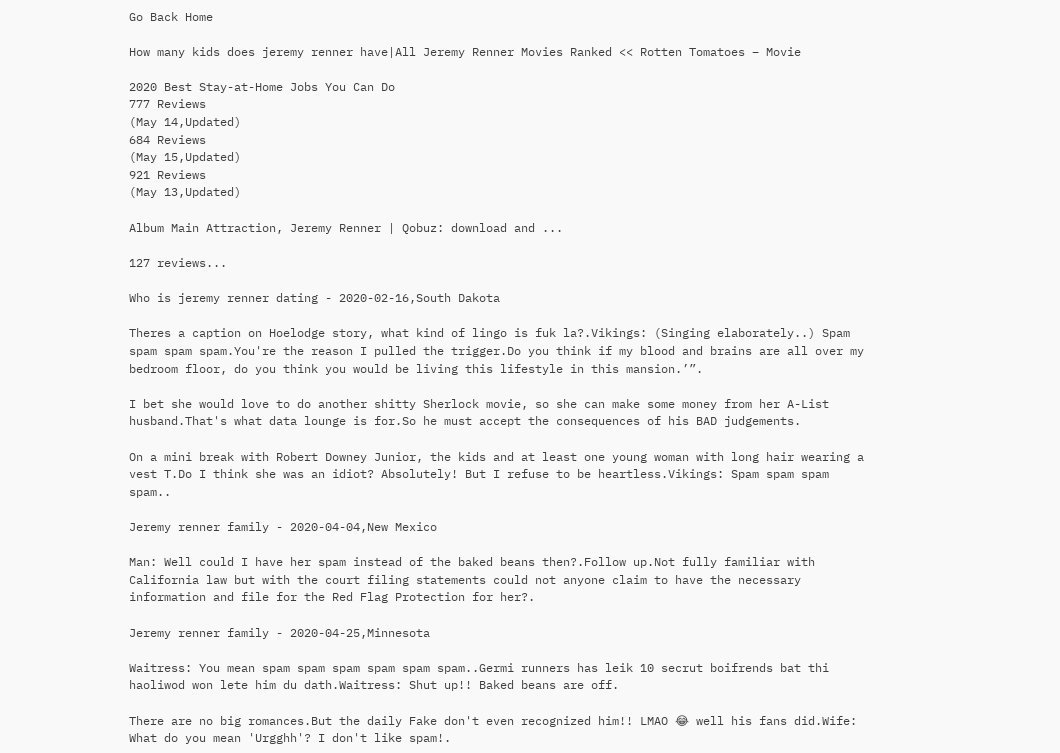Go Back Home

How many kids does jeremy renner have|All Jeremy Renner Movies Ranked << Rotten Tomatoes – Movie

2020 Best Stay-at-Home Jobs You Can Do
777 Reviews
(May 14,Updated)
684 Reviews
(May 15,Updated)
921 Reviews
(May 13,Updated)

Album Main Attraction, Jeremy Renner | Qobuz: download and ...

127 reviews...

Who is jeremy renner dating - 2020-02-16,South Dakota

Theres a caption on Hoelodge story, what kind of lingo is fuk la?.Vikings: (Singing elaborately..) Spam spam spam spam.You're the reason I pulled the trigger.Do you think if my blood and brains are all over my bedroom floor, do you think you would be living this lifestyle in this mansion.’”.

I bet she would love to do another shitty Sherlock movie, so she can make some money from her A-List husband.That's what data lounge is for.So he must accept the consequences of his BAD judgements.

On a mini break with Robert Downey Junior, the kids and at least one young woman with long hair wearing a vest T.Do I think she was an idiot? Absolutely! But I refuse to be heartless.Vikings: Spam spam spam spam..

Jeremy renner family - 2020-04-04,New Mexico

Man: Well could I have her spam instead of the baked beans then?.Follow up.Not fully familiar with California law but with the court filing statements could not anyone claim to have the necessary information and file for the Red Flag Protection for her?.

Jeremy renner family - 2020-04-25,Minnesota

Waitress: You mean spam spam spam spam spam spam..Germi runners has leik 10 secrut boifrends bat thi haoliwod won lete him du dath.Waitress: Shut up!! Baked beans are off.

There are no big romances.But the daily Fake don't even recognized him!! LMAO 😂 well his fans did.Wife: What do you mean 'Urgghh'? I don't like spam!.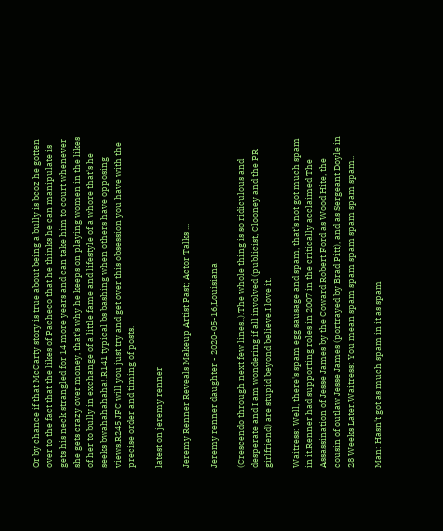Or by chance if that McCarty story is true about being a bully is bcoz he gotten over to the fact that the likes of Pacheco that he thinks he can manipulate is gets his neck strangled for 14 more years and can take him to court whenever she gets crazy over money, that's why he keeps on playing women in the likes of her to bully in exchange of a little fame and lifestyle of a whore that's he seeks bwahahahaha!.R141 typical bs bashing when others have opposing views.R245 JFC will you just try and get over this obsession you have with the precise order and timing of posts.

latest on jeremy renner

Jeremy Renner Reveals Makeup Artist Past; Actor Talks ...

Jeremy renner daughter - 2020-05-16,Louisiana

(Crescendo through next few lines..).The whole thing is so ridiculous and desperate and I am wondering if all involved (publicist, Clooney and the PR girlfriend) are stupid beyond believe.I love it.

Waitress: Well, there's spam egg sausage and spam, that's not got much spam in it.Renner had supporting roles in 2007 in the critically acclaimed The Assassination of Jesse James by the Coward Robert Ford as Wood Hite, the cousin of outlaw Jesse James (portrayed by Brad Pitt), and as Sergeant Doyle in 28 Weeks Later.Waitress: You mean spam spam spam spam spam spam..

Man: Hasn't got as much spam in it as spam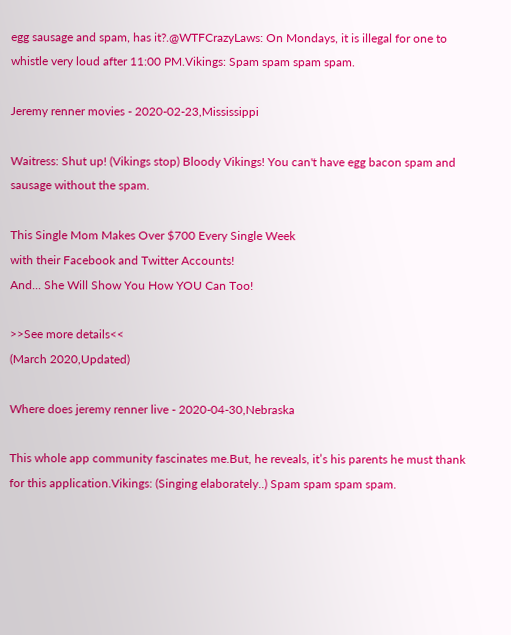egg sausage and spam, has it?.@WTFCrazyLaws: On Mondays, it is illegal for one to whistle very loud after 11:00 PM.Vikings: Spam spam spam spam.

Jeremy renner movies - 2020-02-23,Mississippi

Waitress: Shut up! (Vikings stop) Bloody Vikings! You can't have egg bacon spam and sausage without the spam.

This Single Mom Makes Over $700 Every Single Week
with their Facebook and Twitter Accounts!
And... She Will Show You How YOU Can Too!

>>See more details<<
(March 2020,Updated)

Where does jeremy renner live - 2020-04-30,Nebraska

This whole app community fascinates me.But, he reveals, it’s his parents he must thank for this application.Vikings: (Singing elaborately..) Spam spam spam spam.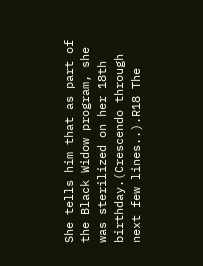She tells him that as part of the Black Widow program, she was sterilized on her 18th birthday.(Crescendo through next few lines..).R18 The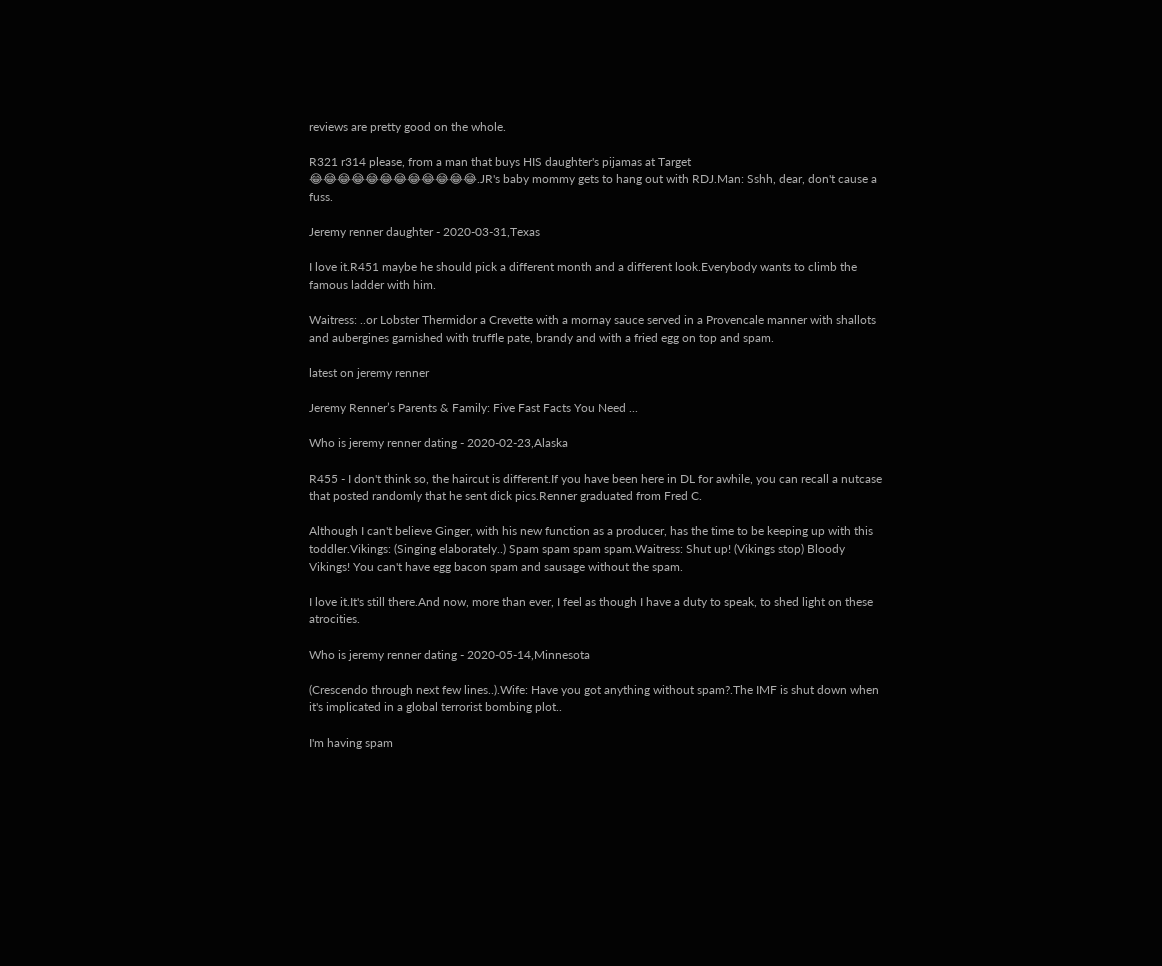reviews are pretty good on the whole.

R321 r314 please, from a man that buys HIS daughter's pijamas at Target  😂😂😂😂😂😂😂😂😂😂😂😂.JR's baby mommy gets to hang out with RDJ.Man: Sshh, dear, don't cause a fuss.

Jeremy renner daughter - 2020-03-31,Texas

I love it.R451 maybe he should pick a different month and a different look.Everybody wants to climb the famous ladder with him.

Waitress: ..or Lobster Thermidor a Crevette with a mornay sauce served in a Provencale manner with shallots and aubergines garnished with truffle pate, brandy and with a fried egg on top and spam.

latest on jeremy renner

Jeremy Renner’s Parents & Family: Five Fast Facts You Need ...

Who is jeremy renner dating - 2020-02-23,Alaska

R455 - I don't think so, the haircut is different.If you have been here in DL for awhile, you can recall a nutcase that posted randomly that he sent dick pics.Renner graduated from Fred C.

Although I can't believe Ginger, with his new function as a producer, has the time to be keeping up with this toddler.Vikings: (Singing elaborately..) Spam spam spam spam.Waitress: Shut up! (Vikings stop) Bloody Vikings! You can't have egg bacon spam and sausage without the spam.

I love it.It's still there.And now, more than ever, I feel as though I have a duty to speak, to shed light on these atrocities.

Who is jeremy renner dating - 2020-05-14,Minnesota

(Crescendo through next few lines..).Wife: Have you got anything without spam?.The IMF is shut down when it's implicated in a global terrorist bombing plot..

I'm having spam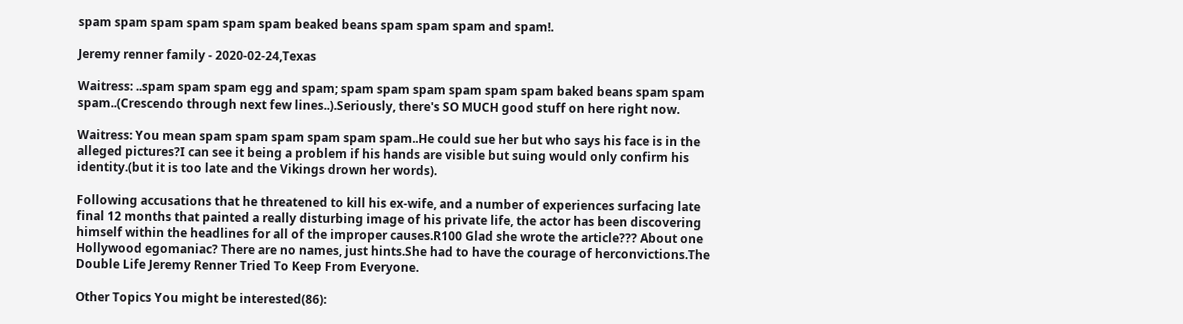spam spam spam spam spam spam beaked beans spam spam spam and spam!.

Jeremy renner family - 2020-02-24,Texas

Waitress: ..spam spam spam egg and spam; spam spam spam spam spam spam baked beans spam spam spam..(Crescendo through next few lines..).Seriously, there's SO MUCH good stuff on here right now.

Waitress: You mean spam spam spam spam spam spam..He could sue her but who says his face is in the alleged pictures?I can see it being a problem if his hands are visible but suing would only confirm his identity.(but it is too late and the Vikings drown her words).

Following accusations that he threatened to kill his ex-wife, and a number of experiences surfacing late final 12 months that painted a really disturbing image of his private life, the actor has been discovering himself within the headlines for all of the improper causes.R100 Glad she wrote the article??? About one Hollywood egomaniac? There are no names, just hints.She had to have the courage of herconvictions.The Double Life Jeremy Renner Tried To Keep From Everyone.

Other Topics You might be interested(86):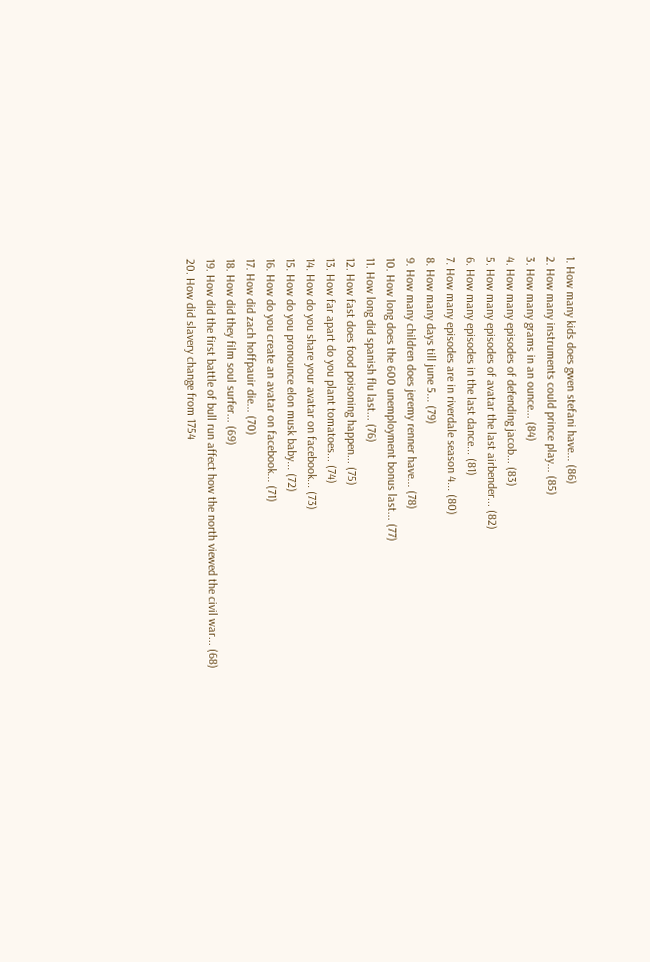1. How many kids does gwen stefani have... (86)
2. How many instruments could prince play... (85)
3. How many grams in an ounce... (84)
4. How many episodes of defending jacob... (83)
5. How many episodes of avatar the last airbender... (82)
6. How many episodes in the last dance... (81)
7. How many episodes are in riverdale season 4... (80)
8. How many days till june 5... (79)
9. How many children does jeremy renner have... (78)
10. How long does the 600 unemployment bonus last... (77)
11. How long did spanish flu last... (76)
12. How fast does food poisoning happen... (75)
13. How far apart do you plant tomatoes... (74)
14. How do you share your avatar on facebook... (73)
15. How do you pronounce elon musk baby... (72)
16. How do you create an avatar on facebook... (71)
17. How did zach hoffpauir die... (70)
18. How did they film soul surfer... (69)
19. How did the first battle of bull run affect how the north viewed the civil war... (68)
20. How did slavery change from 1754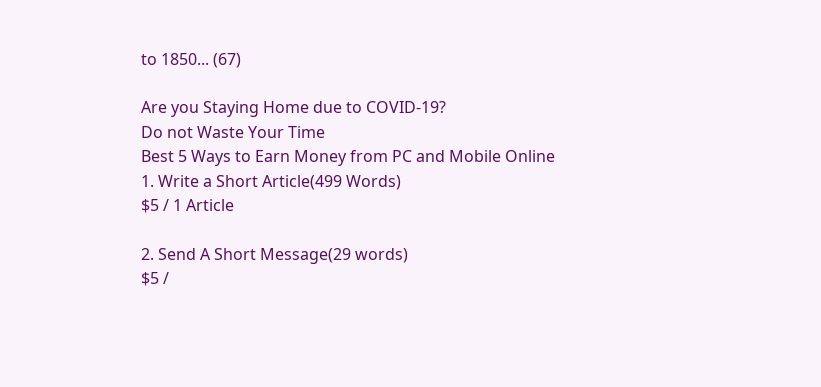to 1850... (67)

Are you Staying Home due to COVID-19?
Do not Waste Your Time
Best 5 Ways to Earn Money from PC and Mobile Online
1. Write a Short Article(499 Words)
$5 / 1 Article

2. Send A Short Message(29 words)
$5 /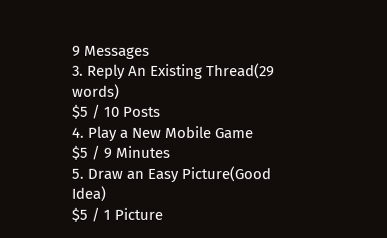9 Messages
3. Reply An Existing Thread(29 words)
$5 / 10 Posts
4. Play a New Mobile Game
$5 / 9 Minutes
5. Draw an Easy Picture(Good Idea)
$5 / 1 Picture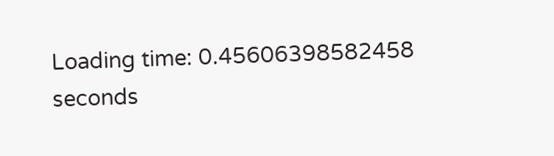Loading time: 0.45606398582458 seconds